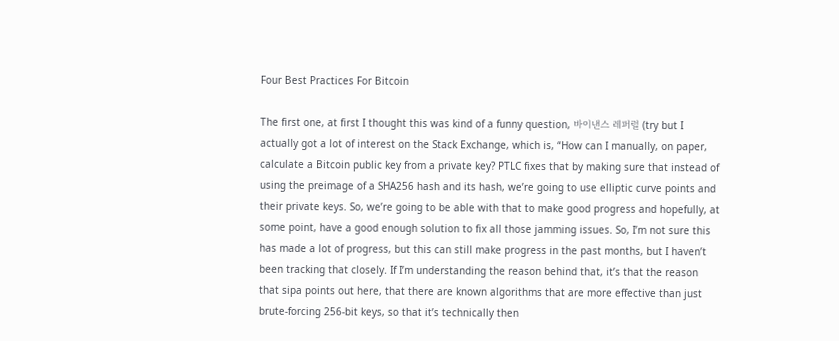Four Best Practices For Bitcoin

The first one, at first I thought this was kind of a funny question, 바이낸스 레퍼럴 (try but I actually got a lot of interest on the Stack Exchange, which is, “How can I manually, on paper, calculate a Bitcoin public key from a private key? PTLC fixes that by making sure that instead of using the preimage of a SHA256 hash and its hash, we’re going to use elliptic curve points and their private keys. So, we’re going to be able with that to make good progress and hopefully, at some point, have a good enough solution to fix all those jamming issues. So, I’m not sure this has made a lot of progress, but this can still make progress in the past months, but I haven’t been tracking that closely. If I’m understanding the reason behind that, it’s that the reason that sipa points out here, that there are known algorithms that are more effective than just brute-forcing 256-bit keys, so that it’s technically then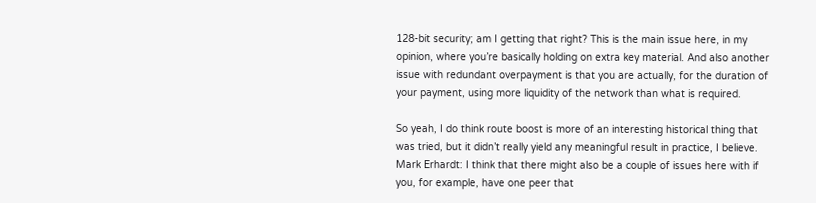128-bit security; am I getting that right? This is the main issue here, in my opinion, where you’re basically holding on extra key material. And also another issue with redundant overpayment is that you are actually, for the duration of your payment, using more liquidity of the network than what is required.

So yeah, I do think route boost is more of an interesting historical thing that was tried, but it didn’t really yield any meaningful result in practice, I believe. Mark Erhardt: I think that there might also be a couple of issues here with if you, for example, have one peer that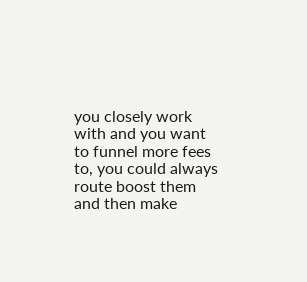you closely work with and you want to funnel more fees to, you could always route boost them and then make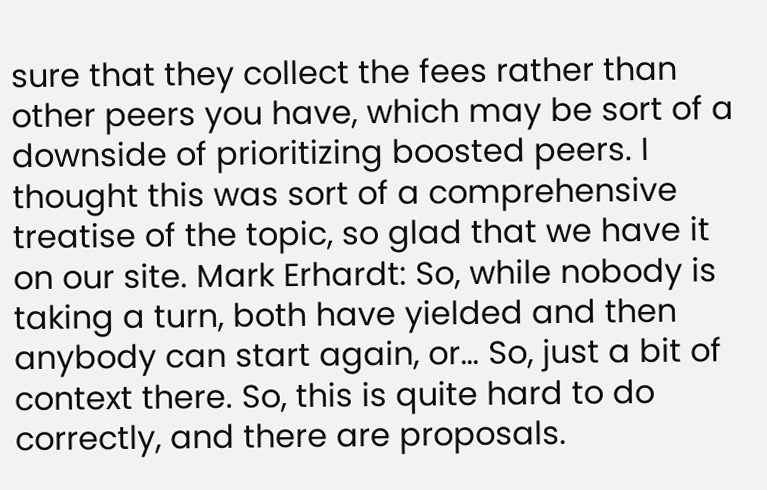sure that they collect the fees rather than other peers you have, which may be sort of a downside of prioritizing boosted peers. I thought this was sort of a comprehensive treatise of the topic, so glad that we have it on our site. Mark Erhardt: So, while nobody is taking a turn, both have yielded and then anybody can start again, or… So, just a bit of context there. So, this is quite hard to do correctly, and there are proposals.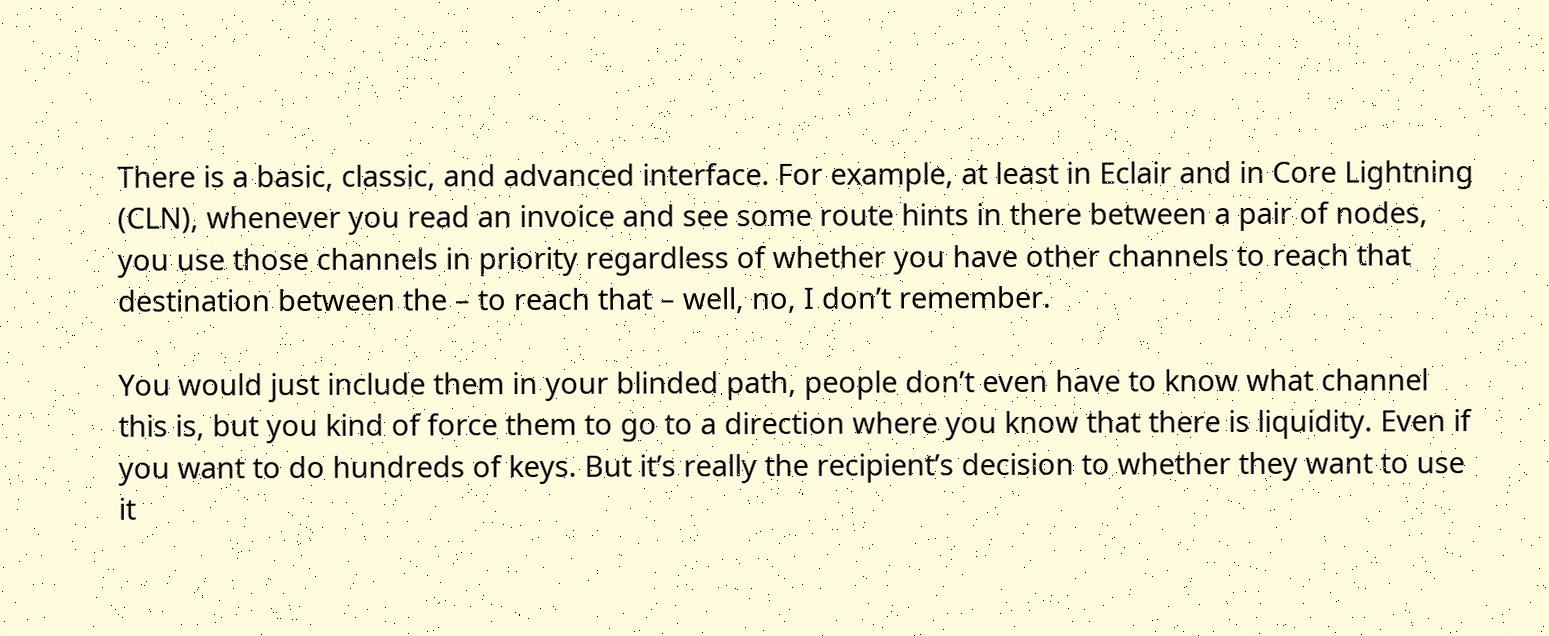There is a basic, classic, and advanced interface. For example, at least in Eclair and in Core Lightning (CLN), whenever you read an invoice and see some route hints in there between a pair of nodes, you use those channels in priority regardless of whether you have other channels to reach that destination between the – to reach that – well, no, I don’t remember.

You would just include them in your blinded path, people don’t even have to know what channel this is, but you kind of force them to go to a direction where you know that there is liquidity. Even if you want to do hundreds of keys. But it’s really the recipient’s decision to whether they want to use it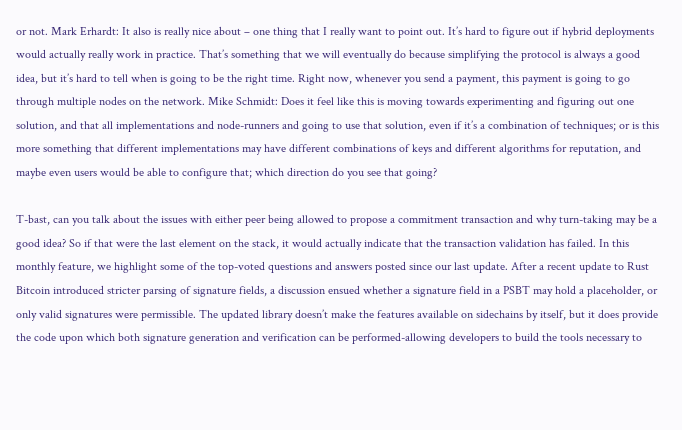or not. Mark Erhardt: It also is really nice about – one thing that I really want to point out. It’s hard to figure out if hybrid deployments would actually really work in practice. That’s something that we will eventually do because simplifying the protocol is always a good idea, but it’s hard to tell when is going to be the right time. Right now, whenever you send a payment, this payment is going to go through multiple nodes on the network. Mike Schmidt: Does it feel like this is moving towards experimenting and figuring out one solution, and that all implementations and node-runners and going to use that solution, even if it’s a combination of techniques; or is this more something that different implementations may have different combinations of keys and different algorithms for reputation, and maybe even users would be able to configure that; which direction do you see that going?

T-bast, can you talk about the issues with either peer being allowed to propose a commitment transaction and why turn-taking may be a good idea? So if that were the last element on the stack, it would actually indicate that the transaction validation has failed. In this monthly feature, we highlight some of the top-voted questions and answers posted since our last update. After a recent update to Rust Bitcoin introduced stricter parsing of signature fields, a discussion ensued whether a signature field in a PSBT may hold a placeholder, or only valid signatures were permissible. The updated library doesn’t make the features available on sidechains by itself, but it does provide the code upon which both signature generation and verification can be performed-allowing developers to build the tools necessary to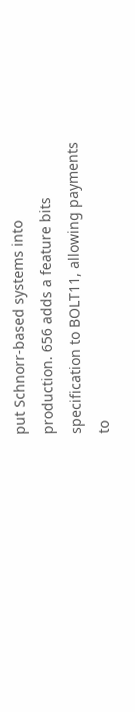put Schnorr-based systems into production. 656 adds a feature bits specification to BOLT11, allowing payments to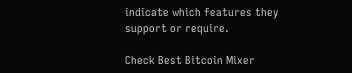indicate which features they support or require.

Check Best Bitcoin Mixer